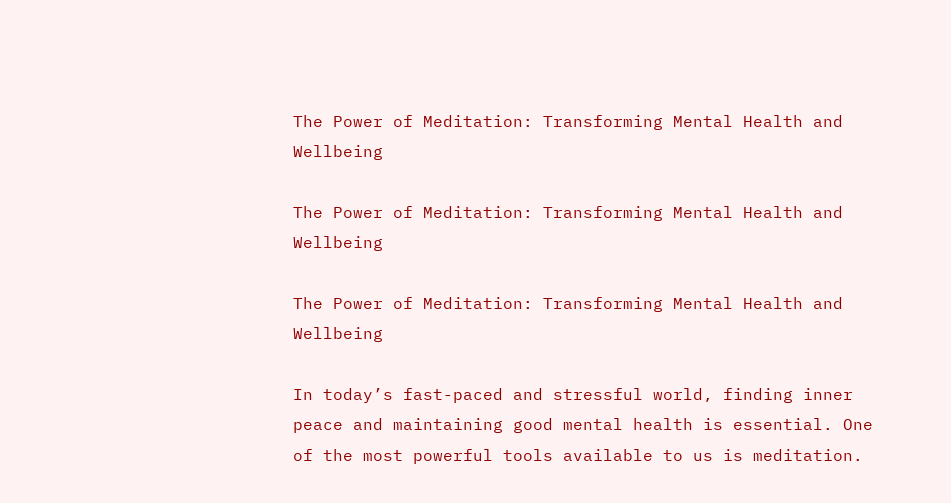The Power of Meditation: Transforming Mental Health and Wellbeing

The Power of Meditation: Transforming Mental Health and Wellbeing

The Power of Meditation: Transforming Mental Health and Wellbeing

In today’s fast-paced and stressful world, finding inner peace and maintaining good mental health is essential. One of the most powerful tools available to us is meditation.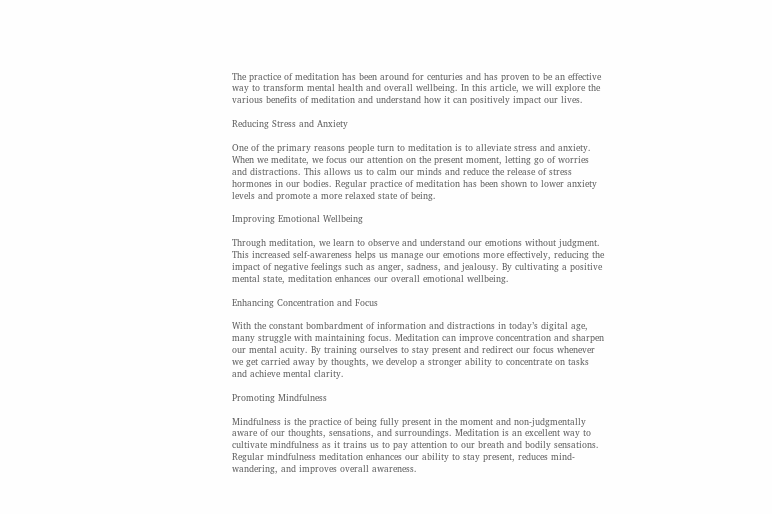The practice of meditation has been around for centuries and has proven to be an effective way to transform mental health and overall wellbeing. In this article, we will explore the various benefits of meditation and understand how it can positively impact our lives.

Reducing Stress and Anxiety

One of the primary reasons people turn to meditation is to alleviate stress and anxiety. When we meditate, we focus our attention on the present moment, letting go of worries and distractions. This allows us to calm our minds and reduce the release of stress hormones in our bodies. Regular practice of meditation has been shown to lower anxiety levels and promote a more relaxed state of being.

Improving Emotional Wellbeing

Through meditation, we learn to observe and understand our emotions without judgment. This increased self-awareness helps us manage our emotions more effectively, reducing the impact of negative feelings such as anger, sadness, and jealousy. By cultivating a positive mental state, meditation enhances our overall emotional wellbeing.

Enhancing Concentration and Focus

With the constant bombardment of information and distractions in today’s digital age, many struggle with maintaining focus. Meditation can improve concentration and sharpen our mental acuity. By training ourselves to stay present and redirect our focus whenever we get carried away by thoughts, we develop a stronger ability to concentrate on tasks and achieve mental clarity.

Promoting Mindfulness

Mindfulness is the practice of being fully present in the moment and non-judgmentally aware of our thoughts, sensations, and surroundings. Meditation is an excellent way to cultivate mindfulness as it trains us to pay attention to our breath and bodily sensations. Regular mindfulness meditation enhances our ability to stay present, reduces mind-wandering, and improves overall awareness.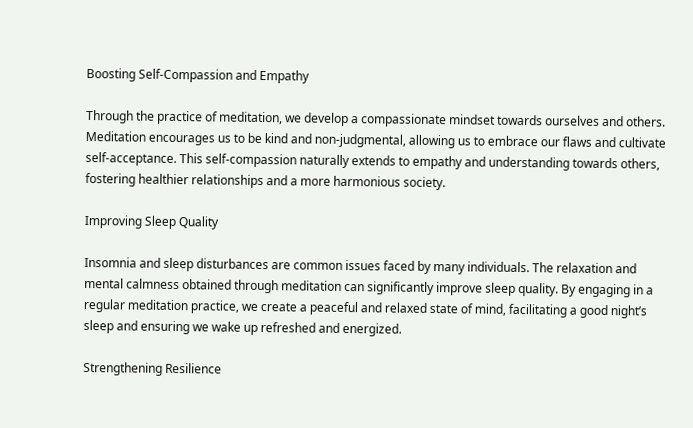Boosting Self-Compassion and Empathy

Through the practice of meditation, we develop a compassionate mindset towards ourselves and others. Meditation encourages us to be kind and non-judgmental, allowing us to embrace our flaws and cultivate self-acceptance. This self-compassion naturally extends to empathy and understanding towards others, fostering healthier relationships and a more harmonious society.

Improving Sleep Quality

Insomnia and sleep disturbances are common issues faced by many individuals. The relaxation and mental calmness obtained through meditation can significantly improve sleep quality. By engaging in a regular meditation practice, we create a peaceful and relaxed state of mind, facilitating a good night’s sleep and ensuring we wake up refreshed and energized.

Strengthening Resilience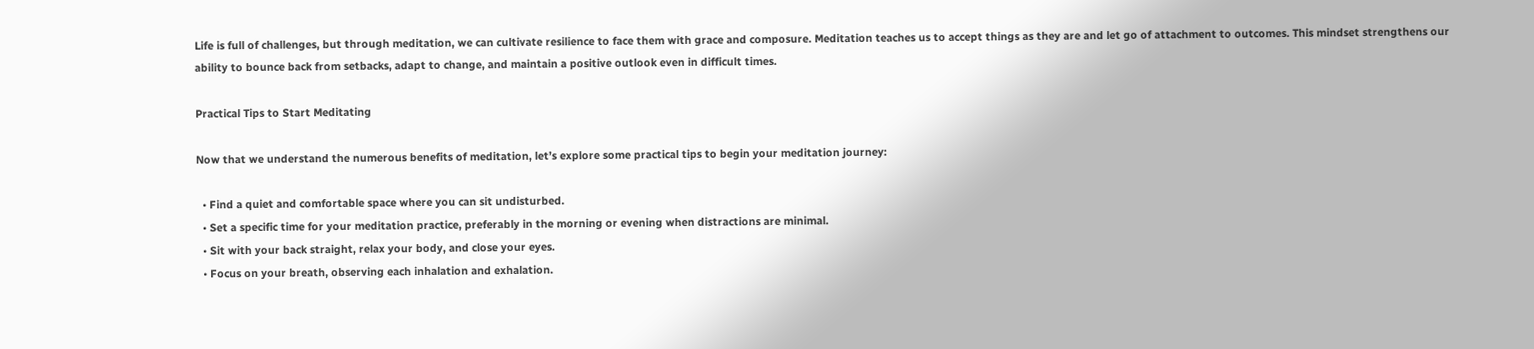Life is full of challenges, but through meditation, we can cultivate resilience to face them with grace and composure. Meditation teaches us to accept things as they are and let go of attachment to outcomes. This mindset strengthens our ability to bounce back from setbacks, adapt to change, and maintain a positive outlook even in difficult times.

Practical Tips to Start Meditating

Now that we understand the numerous benefits of meditation, let’s explore some practical tips to begin your meditation journey:

  • Find a quiet and comfortable space where you can sit undisturbed.
  • Set a specific time for your meditation practice, preferably in the morning or evening when distractions are minimal.
  • Sit with your back straight, relax your body, and close your eyes.
  • Focus on your breath, observing each inhalation and exhalation.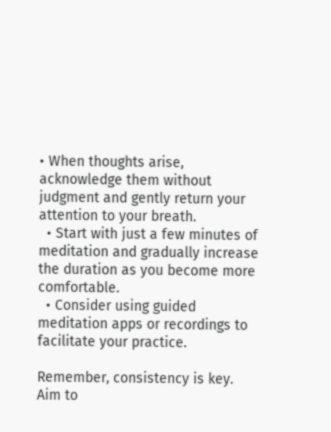• When thoughts arise, acknowledge them without judgment and gently return your attention to your breath.
  • Start with just a few minutes of meditation and gradually increase the duration as you become more comfortable.
  • Consider using guided meditation apps or recordings to facilitate your practice.

Remember, consistency is key. Aim to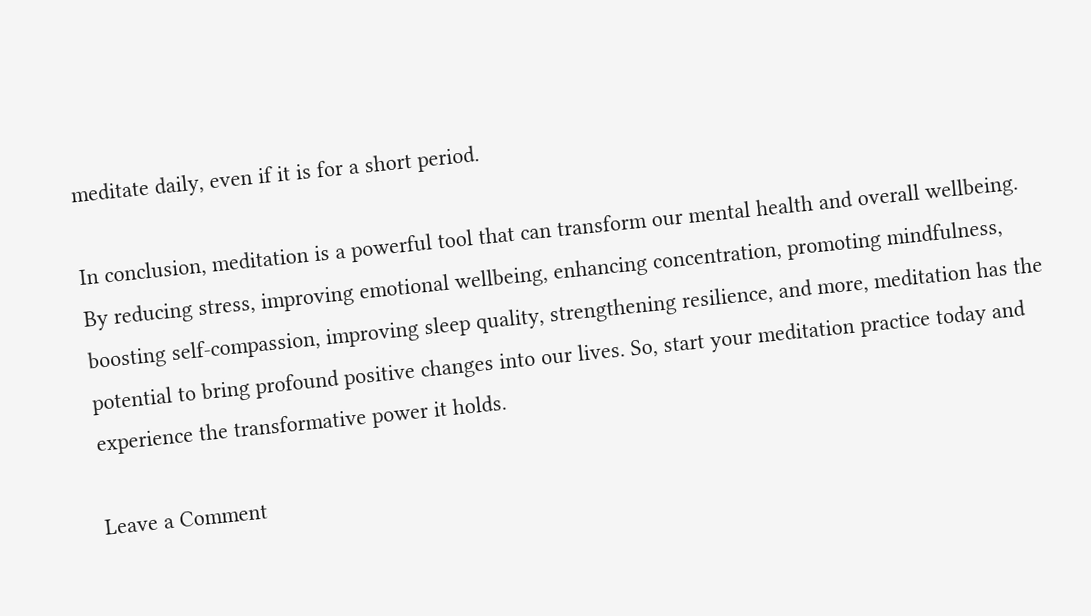meditate daily, even if it is for a short period.

In conclusion, meditation is a powerful tool that can transform our mental health and overall wellbeing. By reducing stress, improving emotional wellbeing, enhancing concentration, promoting mindfulness, boosting self-compassion, improving sleep quality, strengthening resilience, and more, meditation has the potential to bring profound positive changes into our lives. So, start your meditation practice today and experience the transformative power it holds.

Leave a Comment